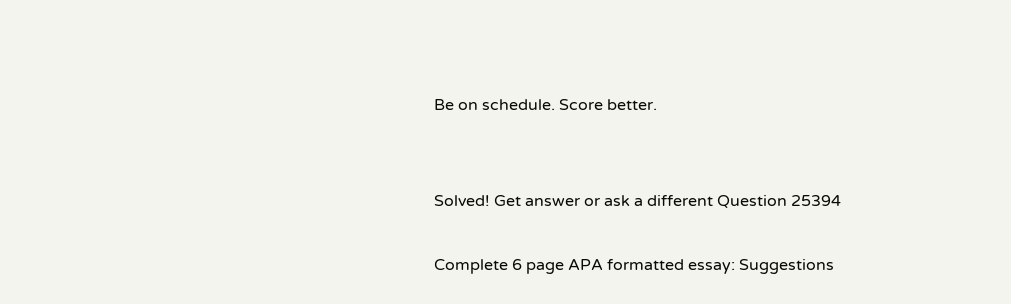Be on schedule. Score better.


Solved! Get answer or ask a different Question 25394

Complete 6 page APA formatted essay: Suggestions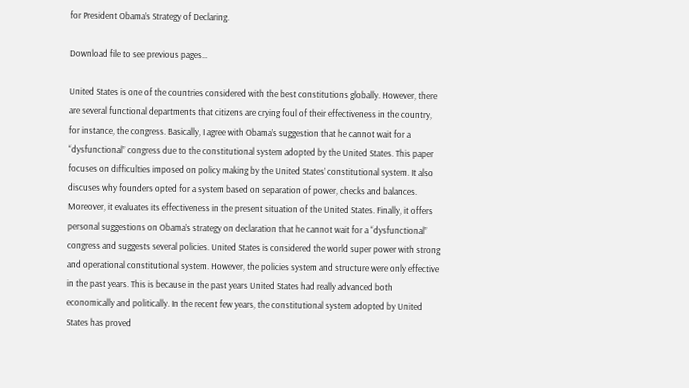for President Obama’s Strategy of Declaring.

Download file to see previous pages…

United States is one of the countries considered with the best constitutions globally. However, there are several functional departments that citizens are crying foul of their effectiveness in the country, for instance, the congress. Basically, I agree with Obama’s suggestion that he cannot wait for a “dysfunctional” congress due to the constitutional system adopted by the United States. This paper focuses on difficulties imposed on policy making by the United States’ constitutional system. It also discuses why founders opted for a system based on separation of power, checks and balances. Moreover, it evaluates its effectiveness in the present situation of the United States. Finally, it offers personal suggestions on Obama’s strategy on declaration that he cannot wait for a “dysfunctional” congress and suggests several policies. United States is considered the world super power with strong and operational constitutional system. However, the policies system and structure were only effective in the past years. This is because in the past years United States had really advanced both economically and politically. In the recent few years, the constitutional system adopted by United States has proved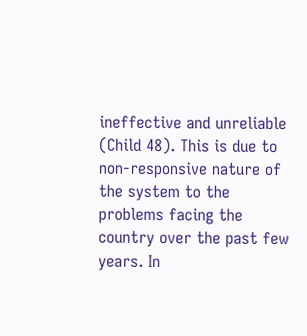ineffective and unreliable (Child 48). This is due to non-responsive nature of the system to the problems facing the country over the past few years. In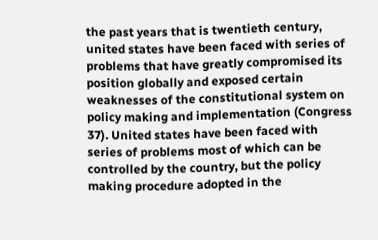the past years that is twentieth century, united states have been faced with series of problems that have greatly compromised its position globally and exposed certain weaknesses of the constitutional system on policy making and implementation (Congress 37). United states have been faced with series of problems most of which can be controlled by the country, but the policy making procedure adopted in the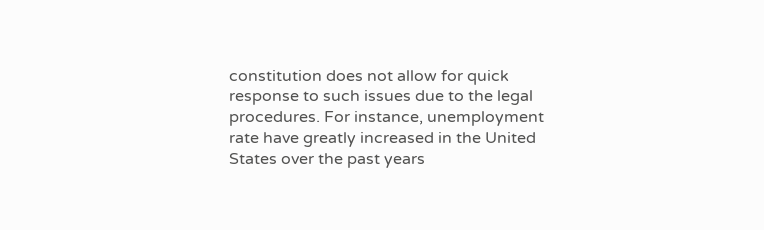constitution does not allow for quick response to such issues due to the legal procedures. For instance, unemployment rate have greatly increased in the United States over the past years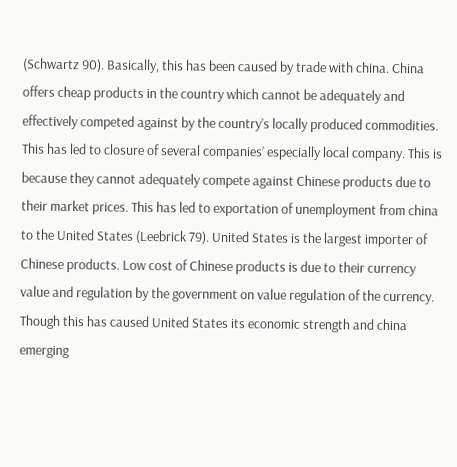(Schwartz 90). Basically, this has been caused by trade with china. China offers cheap products in the country which cannot be adequately and effectively competed against by the country’s locally produced commodities. This has led to closure of several companies’ especially local company. This is because they cannot adequately compete against Chinese products due to their market prices. This has led to exportation of unemployment from china to the United States (Leebrick 79). United States is the largest importer of Chinese products. Low cost of Chinese products is due to their currency value and regulation by the government on value regulation of the currency. Though this has caused United States its economic strength and china emerging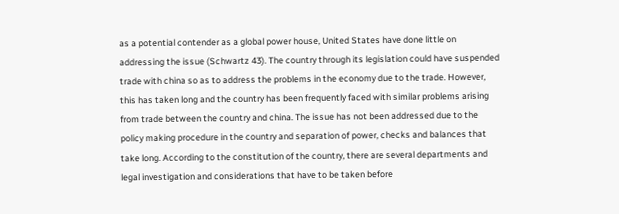as a potential contender as a global power house, United States have done little on addressing the issue (Schwartz 43). The country through its legislation could have suspended trade with china so as to address the problems in the economy due to the trade. However, this has taken long and the country has been frequently faced with similar problems arising from trade between the country and china. The issue has not been addressed due to the policy making procedure in the country and separation of power, checks and balances that take long. According to the constitution of the country, there are several departments and legal investigation and considerations that have to be taken before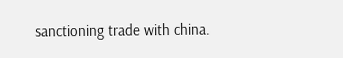sanctioning trade with china.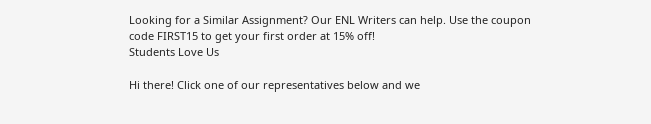Looking for a Similar Assignment? Our ENL Writers can help. Use the coupon code FIRST15 to get your first order at 15% off!
Students Love Us

Hi there! Click one of our representatives below and we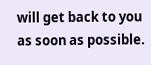will get back to you as soon as possible.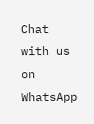Chat with us on WhatsApp